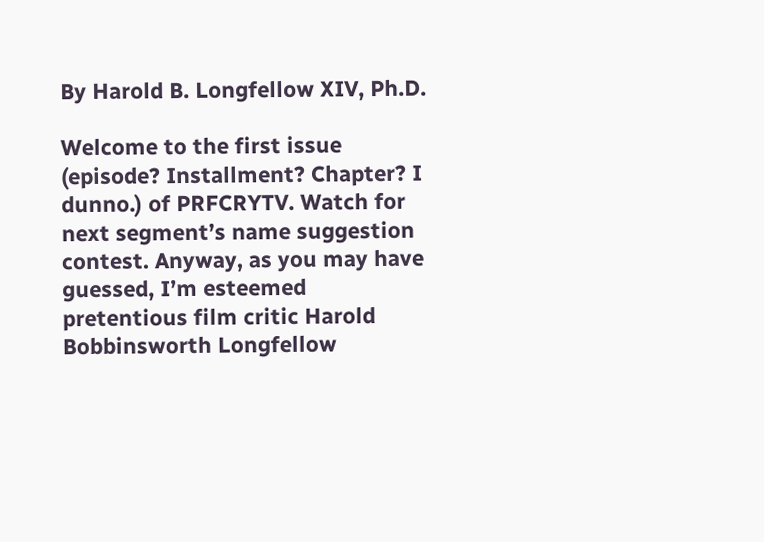By Harold B. Longfellow XIV, Ph.D.

Welcome to the first issue (episode? Installment? Chapter? I dunno.) of PRFCRYTV. Watch for next segment’s name suggestion contest. Anyway, as you may have guessed, I’m esteemed pretentious film critic Harold Bobbinsworth Longfellow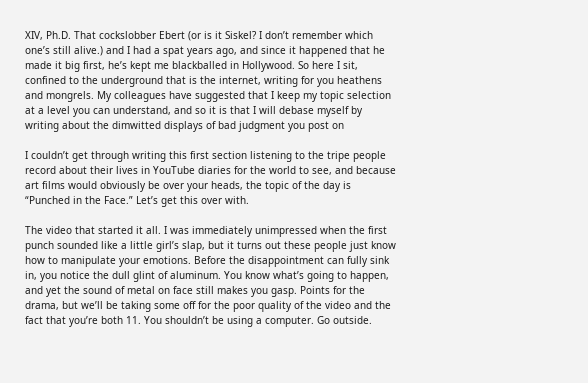XIV, Ph.D. That cockslobber Ebert (or is it Siskel? I don’t remember which one’s still alive.) and I had a spat years ago, and since it happened that he made it big first, he’s kept me blackballed in Hollywood. So here I sit, confined to the underground that is the internet, writing for you heathens and mongrels. My colleagues have suggested that I keep my topic selection at a level you can understand, and so it is that I will debase myself by writing about the dimwitted displays of bad judgment you post on

I couldn’t get through writing this first section listening to the tripe people record about their lives in YouTube diaries for the world to see, and because art films would obviously be over your heads, the topic of the day is “Punched in the Face.” Let’s get this over with.

The video that started it all. I was immediately unimpressed when the first punch sounded like a little girl’s slap, but it turns out these people just know how to manipulate your emotions. Before the disappointment can fully sink in, you notice the dull glint of aluminum. You know what’s going to happen, and yet the sound of metal on face still makes you gasp. Points for the drama, but we’ll be taking some off for the poor quality of the video and the fact that you’re both 11. You shouldn’t be using a computer. Go outside.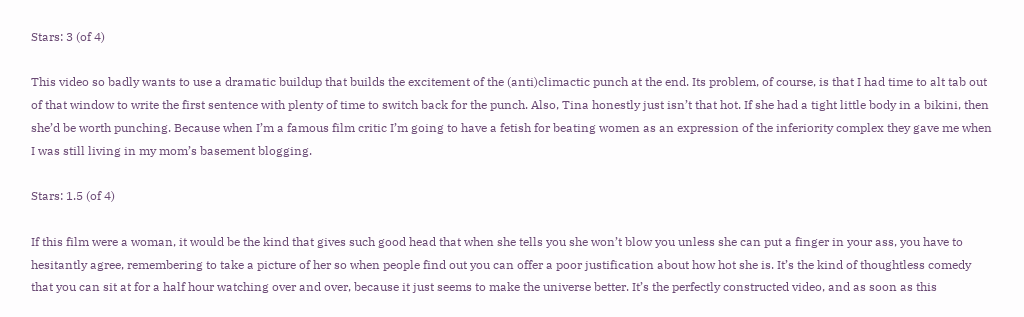Stars: 3 (of 4)

This video so badly wants to use a dramatic buildup that builds the excitement of the (anti)climactic punch at the end. Its problem, of course, is that I had time to alt tab out of that window to write the first sentence with plenty of time to switch back for the punch. Also, Tina honestly just isn’t that hot. If she had a tight little body in a bikini, then she’d be worth punching. Because when I’m a famous film critic I’m going to have a fetish for beating women as an expression of the inferiority complex they gave me when I was still living in my mom’s basement blogging.

Stars: 1.5 (of 4)

If this film were a woman, it would be the kind that gives such good head that when she tells you she won’t blow you unless she can put a finger in your ass, you have to hesitantly agree, remembering to take a picture of her so when people find out you can offer a poor justification about how hot she is. It’s the kind of thoughtless comedy that you can sit at for a half hour watching over and over, because it just seems to make the universe better. It’s the perfectly constructed video, and as soon as this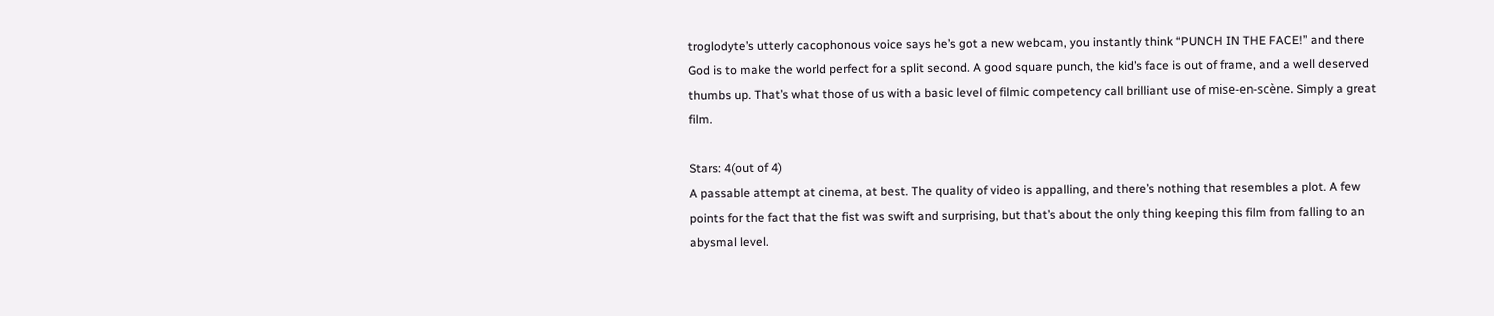troglodyte’s utterly cacophonous voice says he’s got a new webcam, you instantly think “PUNCH IN THE FACE!” and there God is to make the world perfect for a split second. A good square punch, the kid’s face is out of frame, and a well deserved thumbs up. That’s what those of us with a basic level of filmic competency call brilliant use of mise-en-scène. Simply a great film.

Stars: 4(out of 4)
A passable attempt at cinema, at best. The quality of video is appalling, and there’s nothing that resembles a plot. A few points for the fact that the fist was swift and surprising, but that’s about the only thing keeping this film from falling to an abysmal level.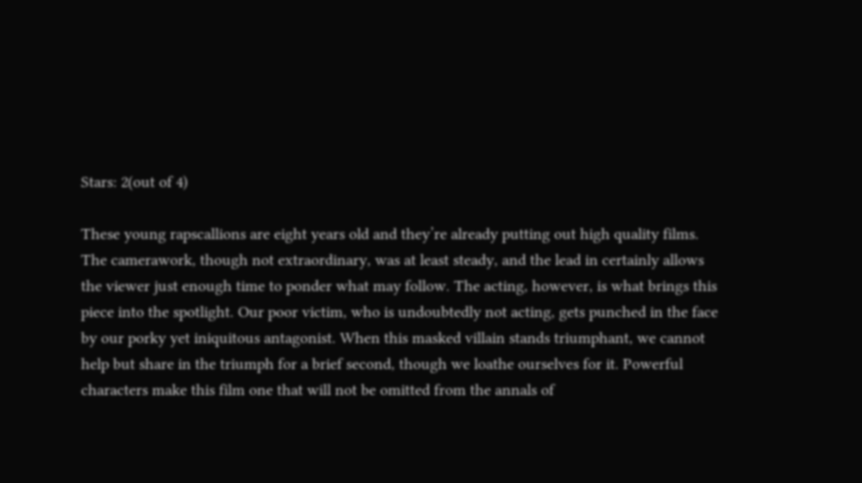Stars: 2(out of 4)

These young rapscallions are eight years old and they’re already putting out high quality films. The camerawork, though not extraordinary, was at least steady, and the lead in certainly allows the viewer just enough time to ponder what may follow. The acting, however, is what brings this piece into the spotlight. Our poor victim, who is undoubtedly not acting, gets punched in the face by our porky yet iniquitous antagonist. When this masked villain stands triumphant, we cannot help but share in the triumph for a brief second, though we loathe ourselves for it. Powerful characters make this film one that will not be omitted from the annals of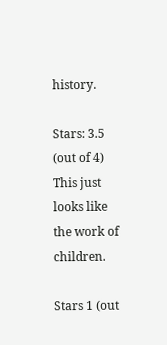history.

Stars: 3.5 (out of 4)
This just looks like the work of children.

Stars 1 (out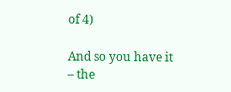of 4)

And so you have it – the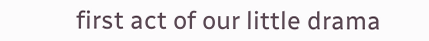first act of our little drama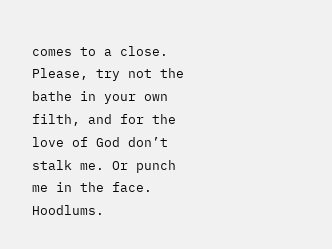comes to a close. Please, try not the bathe in your own filth, and for the love of God don’t stalk me. Or punch me in the face. Hoodlums.